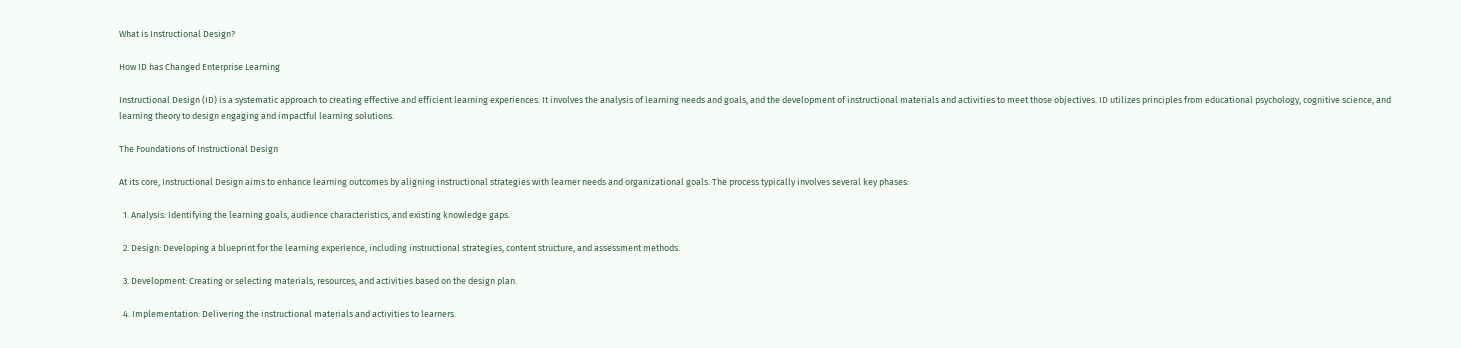What is Instructional Design?

How ID has Changed Enterprise Learning

Instructional Design (ID) is a systematic approach to creating effective and efficient learning experiences. It involves the analysis of learning needs and goals, and the development of instructional materials and activities to meet those objectives. ID utilizes principles from educational psychology, cognitive science, and learning theory to design engaging and impactful learning solutions.

The Foundations of Instructional Design

At its core, Instructional Design aims to enhance learning outcomes by aligning instructional strategies with learner needs and organizational goals. The process typically involves several key phases:

  1. Analysis: Identifying the learning goals, audience characteristics, and existing knowledge gaps.

  2. Design: Developing a blueprint for the learning experience, including instructional strategies, content structure, and assessment methods.

  3. Development: Creating or selecting materials, resources, and activities based on the design plan.

  4. Implementation: Delivering the instructional materials and activities to learners.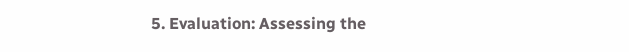5. Evaluation: Assessing the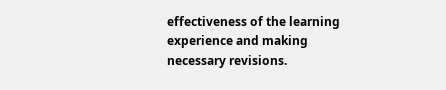effectiveness of the learning experience and making necessary revisions.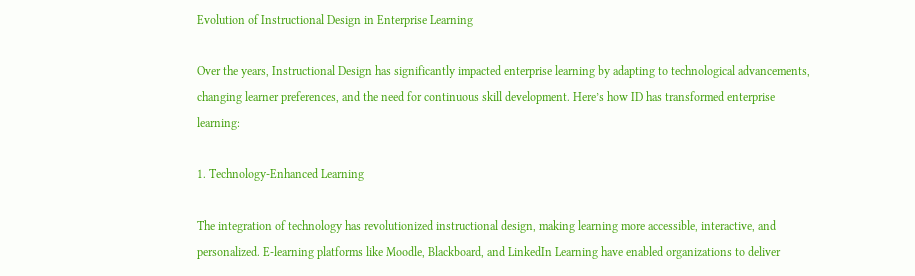Evolution of Instructional Design in Enterprise Learning

Over the years, Instructional Design has significantly impacted enterprise learning by adapting to technological advancements, changing learner preferences, and the need for continuous skill development. Here’s how ID has transformed enterprise learning:

1. Technology-Enhanced Learning

The integration of technology has revolutionized instructional design, making learning more accessible, interactive, and personalized. E-learning platforms like Moodle, Blackboard, and LinkedIn Learning have enabled organizations to deliver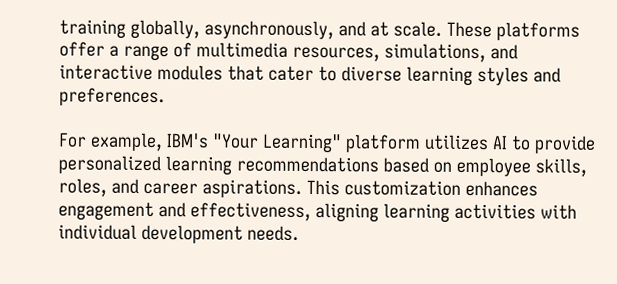training globally, asynchronously, and at scale. These platforms offer a range of multimedia resources, simulations, and interactive modules that cater to diverse learning styles and preferences.

For example, IBM's "Your Learning" platform utilizes AI to provide personalized learning recommendations based on employee skills, roles, and career aspirations. This customization enhances engagement and effectiveness, aligning learning activities with individual development needs.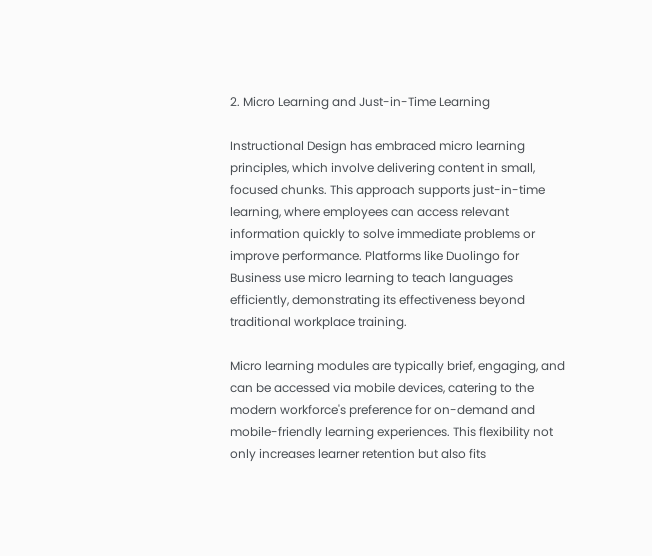2. Micro Learning and Just-in-Time Learning

Instructional Design has embraced micro learning principles, which involve delivering content in small, focused chunks. This approach supports just-in-time learning, where employees can access relevant information quickly to solve immediate problems or improve performance. Platforms like Duolingo for Business use micro learning to teach languages efficiently, demonstrating its effectiveness beyond traditional workplace training.

Micro learning modules are typically brief, engaging, and can be accessed via mobile devices, catering to the modern workforce's preference for on-demand and mobile-friendly learning experiences. This flexibility not only increases learner retention but also fits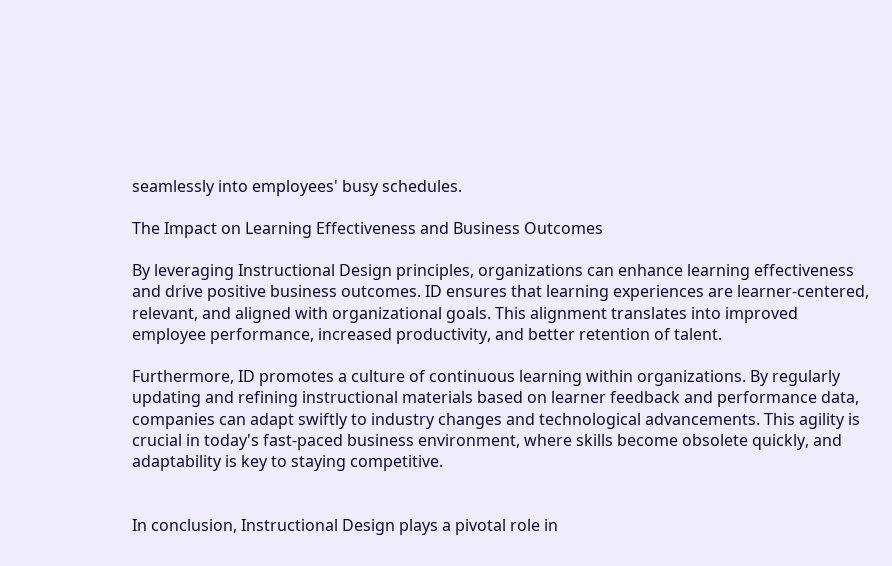seamlessly into employees' busy schedules.

The Impact on Learning Effectiveness and Business Outcomes

By leveraging Instructional Design principles, organizations can enhance learning effectiveness and drive positive business outcomes. ID ensures that learning experiences are learner-centered, relevant, and aligned with organizational goals. This alignment translates into improved employee performance, increased productivity, and better retention of talent.

Furthermore, ID promotes a culture of continuous learning within organizations. By regularly updating and refining instructional materials based on learner feedback and performance data, companies can adapt swiftly to industry changes and technological advancements. This agility is crucial in today's fast-paced business environment, where skills become obsolete quickly, and adaptability is key to staying competitive.


In conclusion, Instructional Design plays a pivotal role in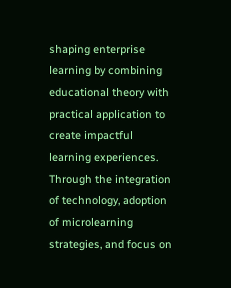shaping enterprise learning by combining educational theory with practical application to create impactful learning experiences. Through the integration of technology, adoption of microlearning strategies, and focus on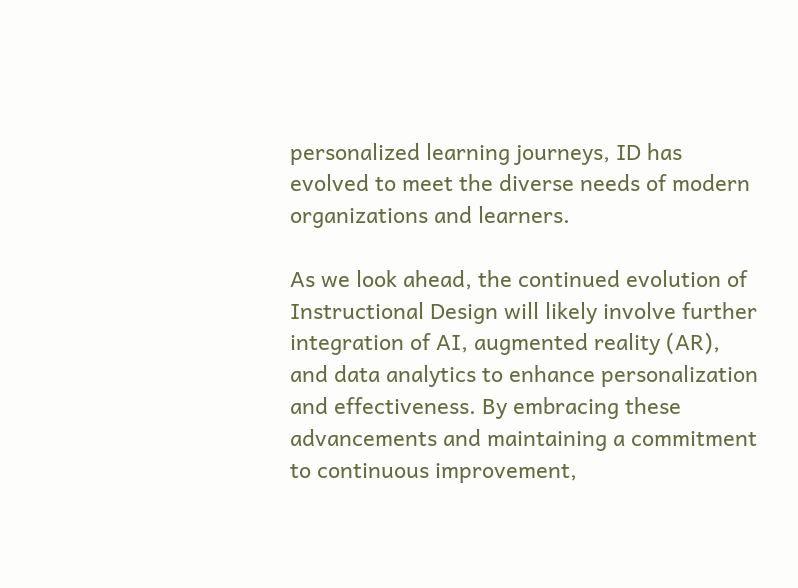personalized learning journeys, ID has evolved to meet the diverse needs of modern organizations and learners.

As we look ahead, the continued evolution of Instructional Design will likely involve further integration of AI, augmented reality (AR), and data analytics to enhance personalization and effectiveness. By embracing these advancements and maintaining a commitment to continuous improvement,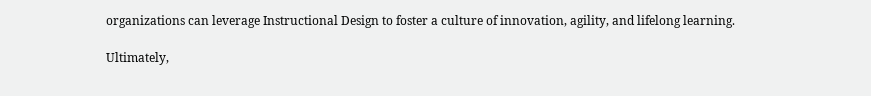organizations can leverage Instructional Design to foster a culture of innovation, agility, and lifelong learning.

Ultimately,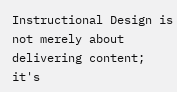Instructional Design is not merely about delivering content; it's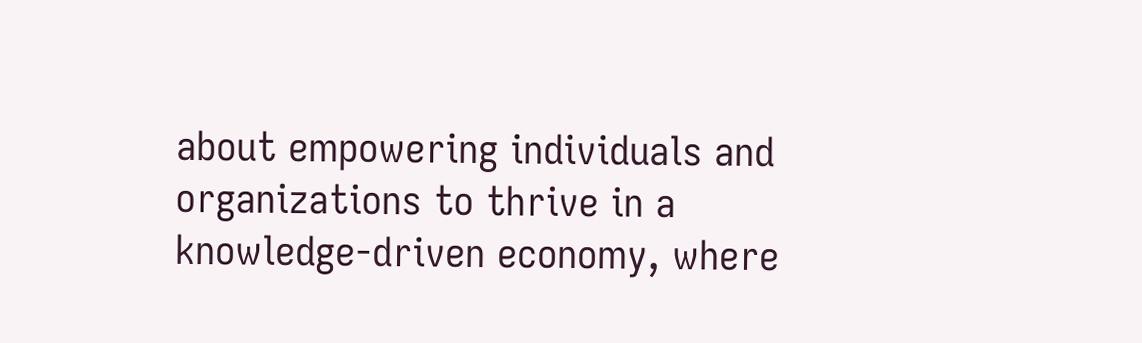about empowering individuals and organizations to thrive in a knowledge-driven economy, where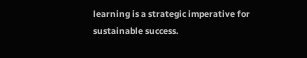learning is a strategic imperative for sustainable success.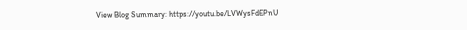View Blog Summary: https://youtu.be/LVWysFdEPnU